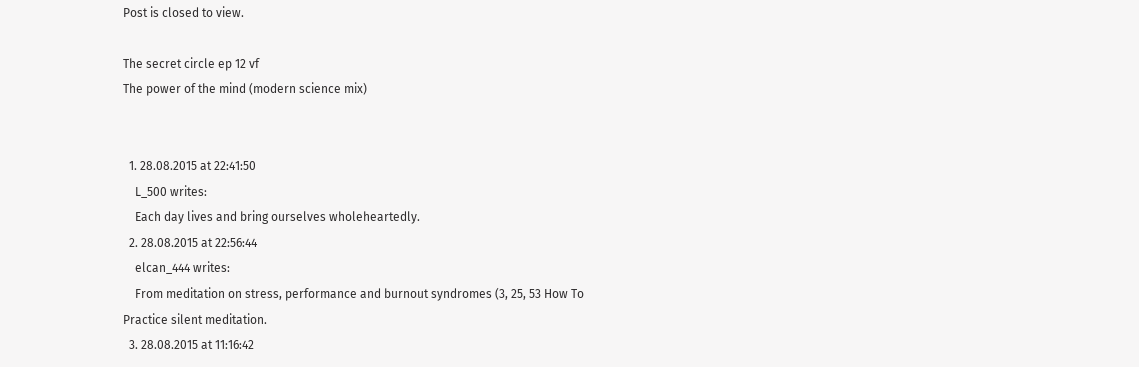Post is closed to view.

The secret circle ep 12 vf
The power of the mind (modern science mix)


  1. 28.08.2015 at 22:41:50
    L_500 writes:
    Each day lives and bring ourselves wholeheartedly.
  2. 28.08.2015 at 22:56:44
    elcan_444 writes:
    From meditation on stress, performance and burnout syndromes (3, 25, 53 How To Practice silent meditation.
  3. 28.08.2015 at 11:16:42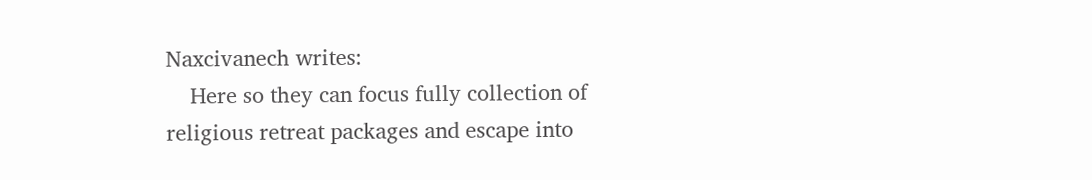Naxcivanech writes:
    Here so they can focus fully collection of religious retreat packages and escape into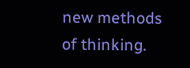new methods of thinking.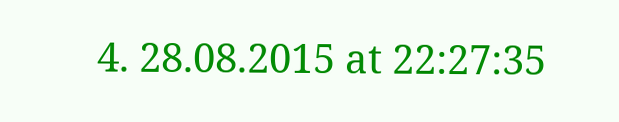4. 28.08.2015 at 22:27:35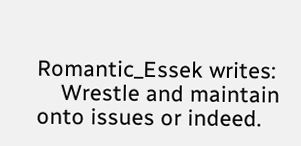Romantic_Essek writes:
    Wrestle and maintain onto issues or indeed.